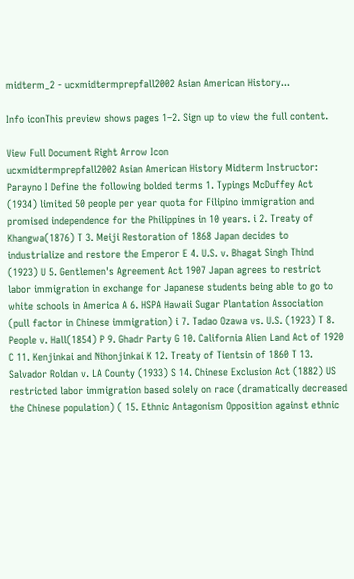midterm_2 - ucxmidtermprepfall2002 Asian American History...

Info iconThis preview shows pages 1–2. Sign up to view the full content.

View Full Document Right Arrow Icon
ucxmidtermprepfall2002 Asian American History Midterm Instructor: Parayno I Define the following bolded terms 1. Typings McDuffey Act (1934) limited 50 people per year quota for Filipino immigration and promised independence for the Philippines in 10 years. i 2. Treaty of Khangwa(1876) T 3. Meiji Restoration of 1868 Japan decides to industrialize and restore the Emperor E 4. U.S. v. Bhagat Singh Thind (1923) U 5. Gentlemen's Agreement Act 1907 Japan agrees to restrict labor immigration in exchange for Japanese students being able to go to white schools in America A 6. HSPA Hawaii Sugar Plantation Association (pull factor in Chinese immigration) i 7. Tadao Ozawa vs. U.S. (1923) T 8. People v. Hall(1854) P 9. Ghadr Party G 10. California Alien Land Act of 1920 C 11. Kenjinkai and Nihonjinkai K 12. Treaty of Tientsin of 1860 T 13. Salvador Roldan v. LA County (1933) S 14. Chinese Exclusion Act (1882) US restricted labor immigration based solely on race (dramatically decreased the Chinese population) ( 15. Ethnic Antagonism Opposition against ethnic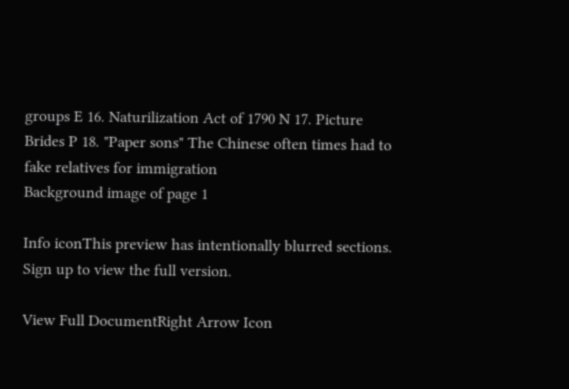groups E 16. Naturilization Act of 1790 N 17. Picture Brides P 18. "Paper sons" The Chinese often times had to fake relatives for immigration
Background image of page 1

Info iconThis preview has intentionally blurred sections. Sign up to view the full version.

View Full DocumentRight Arrow Icon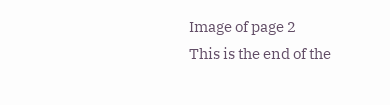Image of page 2
This is the end of the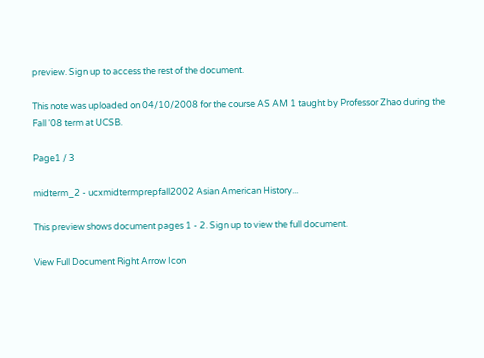preview. Sign up to access the rest of the document.

This note was uploaded on 04/10/2008 for the course AS AM 1 taught by Professor Zhao during the Fall '08 term at UCSB.

Page1 / 3

midterm_2 - ucxmidtermprepfall2002 Asian American History...

This preview shows document pages 1 - 2. Sign up to view the full document.

View Full Document Right Arrow Icon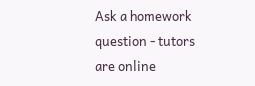Ask a homework question - tutors are online